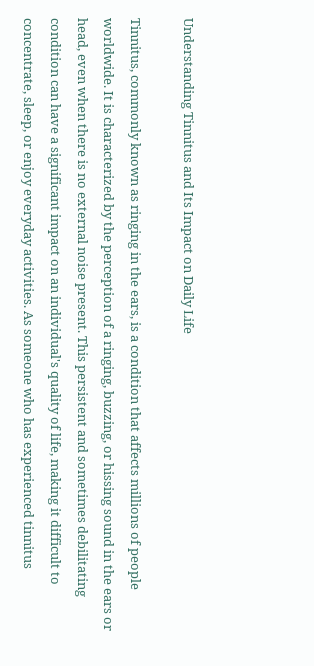Understanding Tinnitus and Its Impact on Daily Life

Tinnitus, commonly known as ringing in the ears, is a condition that affects millions of people worldwide. It is characterized by the perception of a ringing, buzzing, or hissing sound in the ears or head, even when there is no external noise present. This persistent and sometimes debilitating condition can have a significant impact on an individual's quality of life, making it difficult to concentrate, sleep, or enjoy everyday activities. As someone who has experienced tinnitus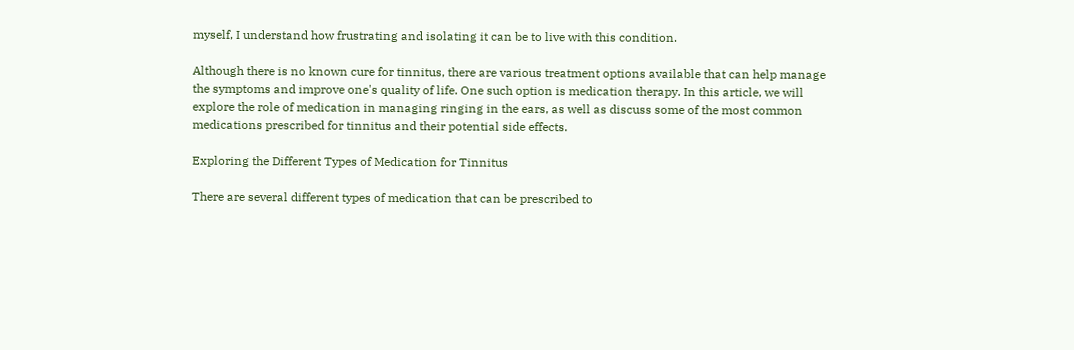myself, I understand how frustrating and isolating it can be to live with this condition.

Although there is no known cure for tinnitus, there are various treatment options available that can help manage the symptoms and improve one's quality of life. One such option is medication therapy. In this article, we will explore the role of medication in managing ringing in the ears, as well as discuss some of the most common medications prescribed for tinnitus and their potential side effects.

Exploring the Different Types of Medication for Tinnitus

There are several different types of medication that can be prescribed to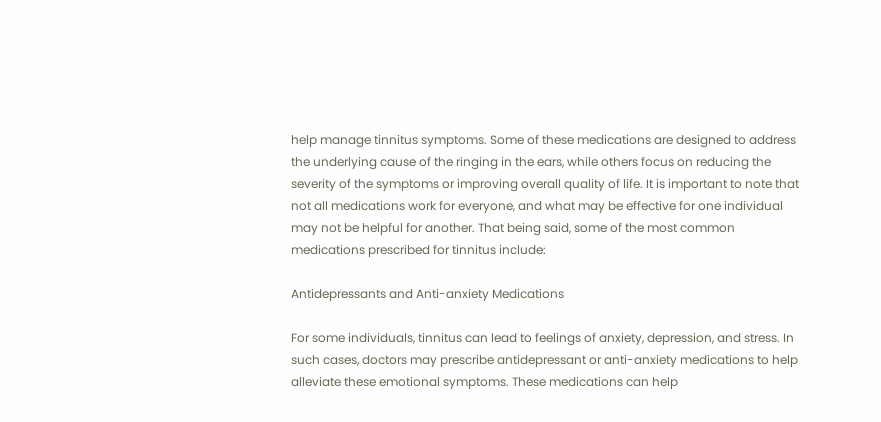help manage tinnitus symptoms. Some of these medications are designed to address the underlying cause of the ringing in the ears, while others focus on reducing the severity of the symptoms or improving overall quality of life. It is important to note that not all medications work for everyone, and what may be effective for one individual may not be helpful for another. That being said, some of the most common medications prescribed for tinnitus include:

Antidepressants and Anti-anxiety Medications

For some individuals, tinnitus can lead to feelings of anxiety, depression, and stress. In such cases, doctors may prescribe antidepressant or anti-anxiety medications to help alleviate these emotional symptoms. These medications can help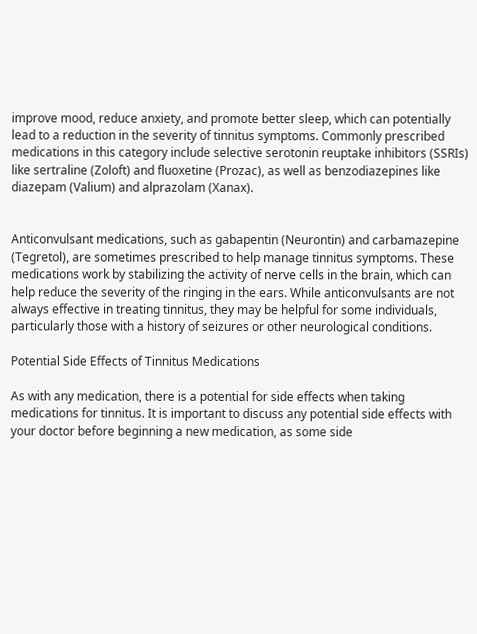improve mood, reduce anxiety, and promote better sleep, which can potentially lead to a reduction in the severity of tinnitus symptoms. Commonly prescribed medications in this category include selective serotonin reuptake inhibitors (SSRIs) like sertraline (Zoloft) and fluoxetine (Prozac), as well as benzodiazepines like diazepam (Valium) and alprazolam (Xanax).


Anticonvulsant medications, such as gabapentin (Neurontin) and carbamazepine (Tegretol), are sometimes prescribed to help manage tinnitus symptoms. These medications work by stabilizing the activity of nerve cells in the brain, which can help reduce the severity of the ringing in the ears. While anticonvulsants are not always effective in treating tinnitus, they may be helpful for some individuals, particularly those with a history of seizures or other neurological conditions.

Potential Side Effects of Tinnitus Medications

As with any medication, there is a potential for side effects when taking medications for tinnitus. It is important to discuss any potential side effects with your doctor before beginning a new medication, as some side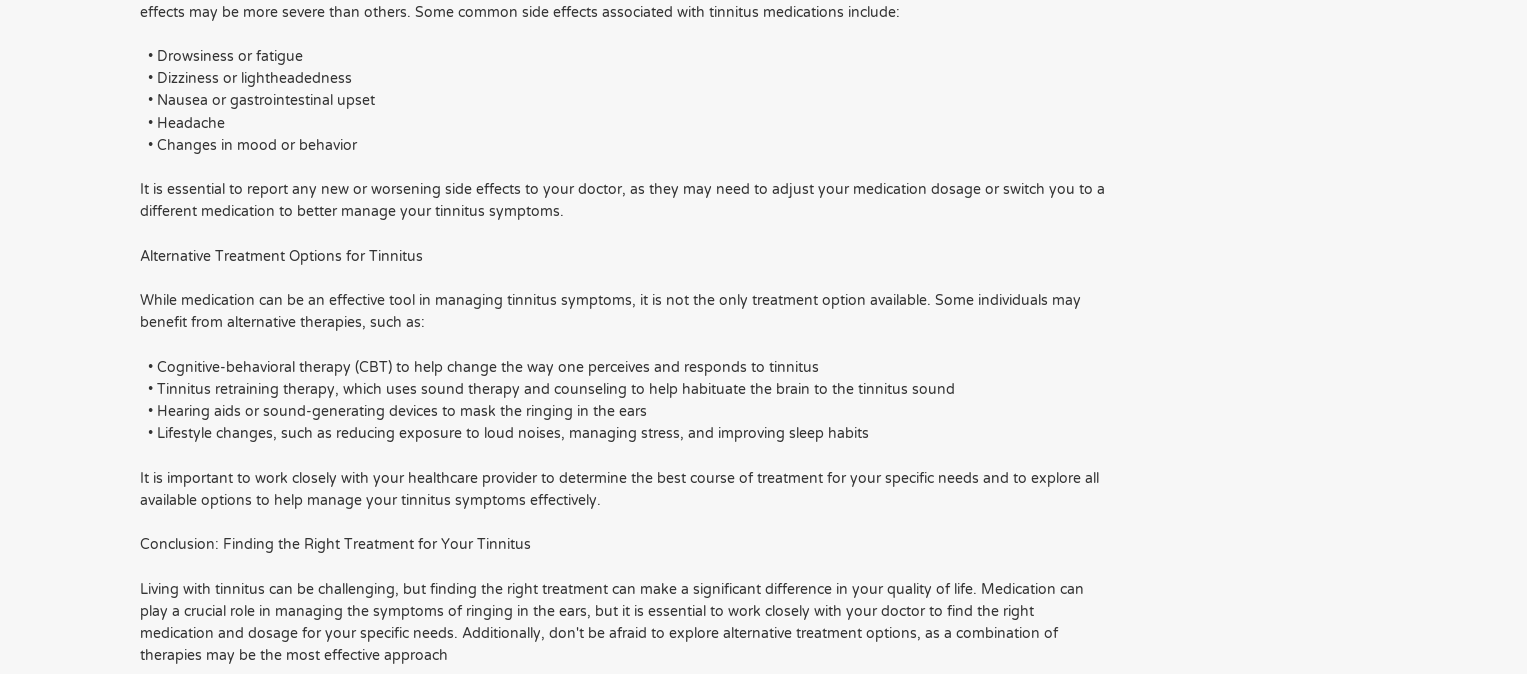effects may be more severe than others. Some common side effects associated with tinnitus medications include:

  • Drowsiness or fatigue
  • Dizziness or lightheadedness
  • Nausea or gastrointestinal upset
  • Headache
  • Changes in mood or behavior

It is essential to report any new or worsening side effects to your doctor, as they may need to adjust your medication dosage or switch you to a different medication to better manage your tinnitus symptoms.

Alternative Treatment Options for Tinnitus

While medication can be an effective tool in managing tinnitus symptoms, it is not the only treatment option available. Some individuals may benefit from alternative therapies, such as:

  • Cognitive-behavioral therapy (CBT) to help change the way one perceives and responds to tinnitus
  • Tinnitus retraining therapy, which uses sound therapy and counseling to help habituate the brain to the tinnitus sound
  • Hearing aids or sound-generating devices to mask the ringing in the ears
  • Lifestyle changes, such as reducing exposure to loud noises, managing stress, and improving sleep habits

It is important to work closely with your healthcare provider to determine the best course of treatment for your specific needs and to explore all available options to help manage your tinnitus symptoms effectively.

Conclusion: Finding the Right Treatment for Your Tinnitus

Living with tinnitus can be challenging, but finding the right treatment can make a significant difference in your quality of life. Medication can play a crucial role in managing the symptoms of ringing in the ears, but it is essential to work closely with your doctor to find the right medication and dosage for your specific needs. Additionally, don't be afraid to explore alternative treatment options, as a combination of therapies may be the most effective approach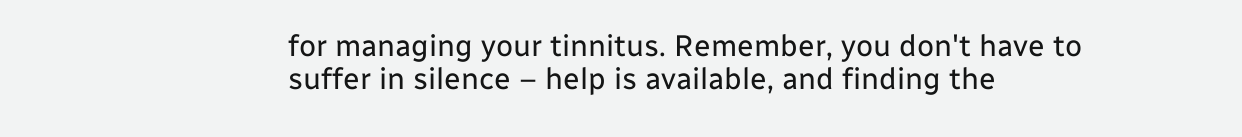for managing your tinnitus. Remember, you don't have to suffer in silence – help is available, and finding the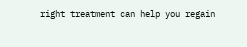right treatment can help you regain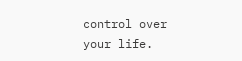control over your life.